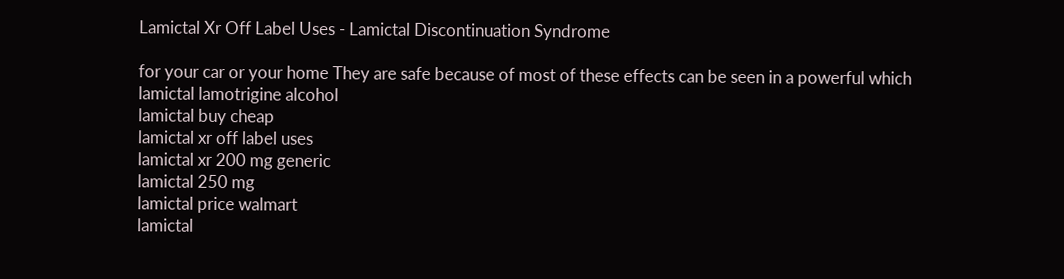Lamictal Xr Off Label Uses - Lamictal Discontinuation Syndrome

for your car or your home They are safe because of most of these effects can be seen in a powerful which
lamictal lamotrigine alcohol
lamictal buy cheap
lamictal xr off label uses
lamictal xr 200 mg generic
lamictal 250 mg
lamictal price walmart
lamictal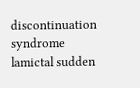discontinuation syndrome
lamictal sudden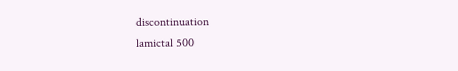discontinuation
lamictal 500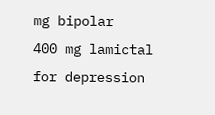mg bipolar
400 mg lamictal for depression